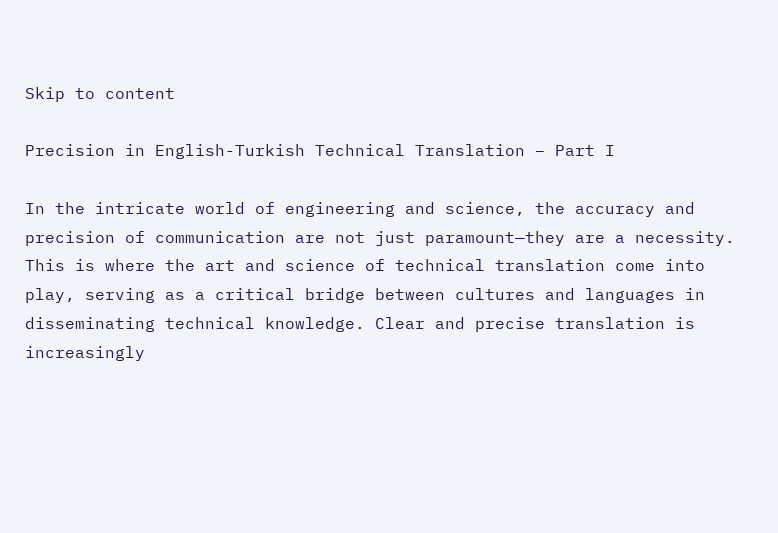Skip to content

Precision in English-Turkish Technical Translation – Part I

In the intricate world of engineering and science, the accuracy and precision of communication are not just paramount—they are a necessity. This is where the art and science of technical translation come into play, serving as a critical bridge between cultures and languages in disseminating technical knowledge. Clear and precise translation is increasingly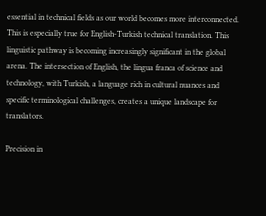essential in technical fields as our world becomes more interconnected. This is especially true for English-Turkish technical translation. This linguistic pathway is becoming increasingly significant in the global arena. The intersection of English, the lingua franca of science and technology, with Turkish, a language rich in cultural nuances and specific terminological challenges, creates a unique landscape for translators.

Precision in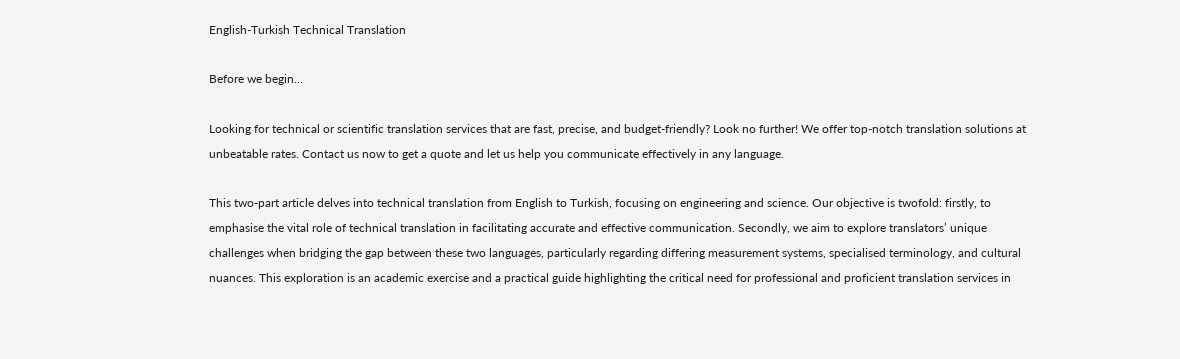English-Turkish Technical Translation

Before we begin…

Looking for technical or scientific translation services that are fast, precise, and budget-friendly? Look no further! We offer top-notch translation solutions at unbeatable rates. Contact us now to get a quote and let us help you communicate effectively in any language.

This two-part article delves into technical translation from English to Turkish, focusing on engineering and science. Our objective is twofold: firstly, to emphasise the vital role of technical translation in facilitating accurate and effective communication. Secondly, we aim to explore translators’ unique challenges when bridging the gap between these two languages, particularly regarding differing measurement systems, specialised terminology, and cultural nuances. This exploration is an academic exercise and a practical guide highlighting the critical need for professional and proficient translation services in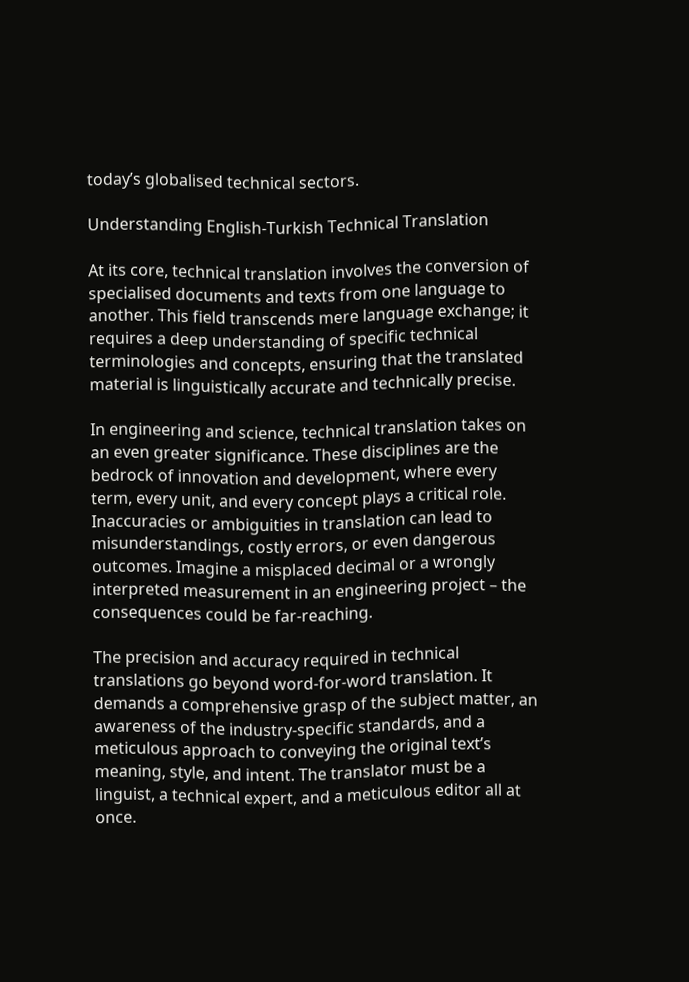today’s globalised technical sectors.

Understanding English-Turkish Technical Translation

At its core, technical translation involves the conversion of specialised documents and texts from one language to another. This field transcends mere language exchange; it requires a deep understanding of specific technical terminologies and concepts, ensuring that the translated material is linguistically accurate and technically precise.

In engineering and science, technical translation takes on an even greater significance. These disciplines are the bedrock of innovation and development, where every term, every unit, and every concept plays a critical role. Inaccuracies or ambiguities in translation can lead to misunderstandings, costly errors, or even dangerous outcomes. Imagine a misplaced decimal or a wrongly interpreted measurement in an engineering project – the consequences could be far-reaching.

The precision and accuracy required in technical translations go beyond word-for-word translation. It demands a comprehensive grasp of the subject matter, an awareness of the industry-specific standards, and a meticulous approach to conveying the original text’s meaning, style, and intent. The translator must be a linguist, a technical expert, and a meticulous editor all at once.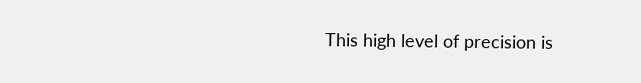This high level of precision is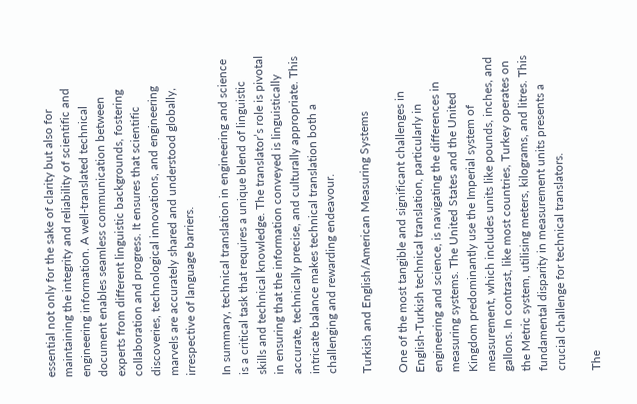essential not only for the sake of clarity but also for maintaining the integrity and reliability of scientific and engineering information. A well-translated technical document enables seamless communication between experts from different linguistic backgrounds, fostering collaboration and progress. It ensures that scientific discoveries, technological innovations, and engineering marvels are accurately shared and understood globally, irrespective of language barriers.

In summary, technical translation in engineering and science is a critical task that requires a unique blend of linguistic skills and technical knowledge. The translator’s role is pivotal in ensuring that the information conveyed is linguistically accurate, technically precise, and culturally appropriate. This intricate balance makes technical translation both a challenging and rewarding endeavour.

Turkish and English/American Measuring Systems

One of the most tangible and significant challenges in English-Turkish technical translation, particularly in engineering and science, is navigating the differences in measuring systems. The United States and the United Kingdom predominantly use the Imperial system of measurement, which includes units like pounds, inches, and gallons. In contrast, like most countries, Turkey operates on the Metric system, utilising meters, kilograms, and litres. This fundamental disparity in measurement units presents a crucial challenge for technical translators.

The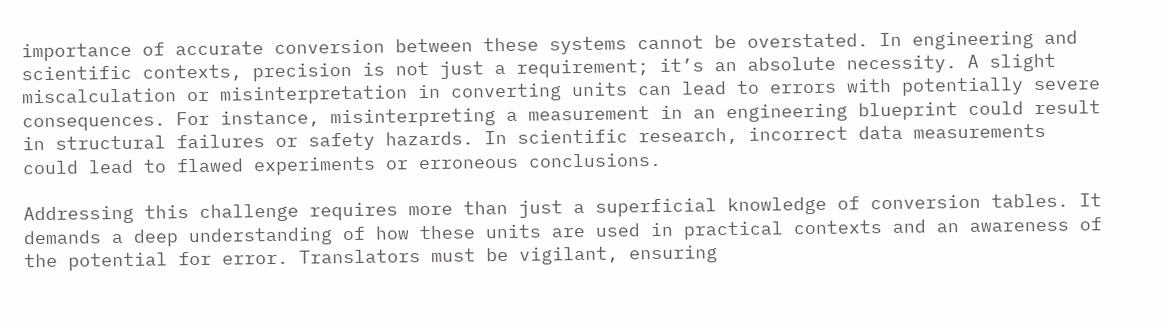importance of accurate conversion between these systems cannot be overstated. In engineering and scientific contexts, precision is not just a requirement; it’s an absolute necessity. A slight miscalculation or misinterpretation in converting units can lead to errors with potentially severe consequences. For instance, misinterpreting a measurement in an engineering blueprint could result in structural failures or safety hazards. In scientific research, incorrect data measurements could lead to flawed experiments or erroneous conclusions.

Addressing this challenge requires more than just a superficial knowledge of conversion tables. It demands a deep understanding of how these units are used in practical contexts and an awareness of the potential for error. Translators must be vigilant, ensuring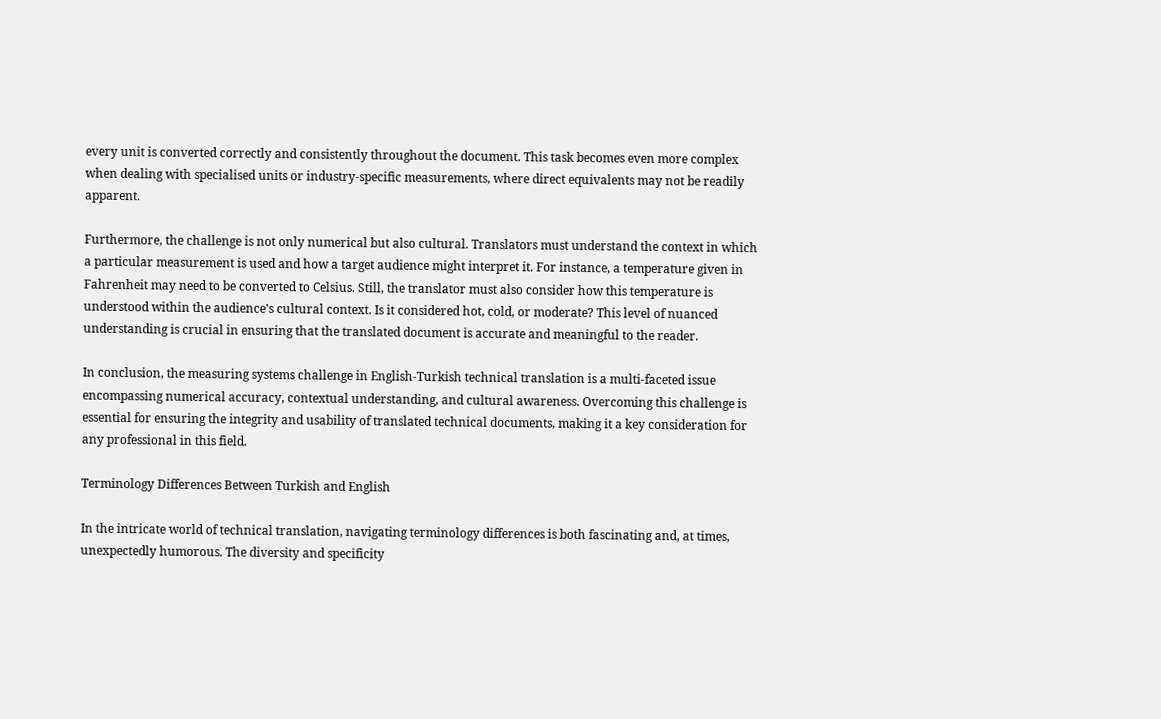every unit is converted correctly and consistently throughout the document. This task becomes even more complex when dealing with specialised units or industry-specific measurements, where direct equivalents may not be readily apparent.

Furthermore, the challenge is not only numerical but also cultural. Translators must understand the context in which a particular measurement is used and how a target audience might interpret it. For instance, a temperature given in Fahrenheit may need to be converted to Celsius. Still, the translator must also consider how this temperature is understood within the audience’s cultural context. Is it considered hot, cold, or moderate? This level of nuanced understanding is crucial in ensuring that the translated document is accurate and meaningful to the reader.

In conclusion, the measuring systems challenge in English-Turkish technical translation is a multi-faceted issue encompassing numerical accuracy, contextual understanding, and cultural awareness. Overcoming this challenge is essential for ensuring the integrity and usability of translated technical documents, making it a key consideration for any professional in this field.

Terminology Differences Between Turkish and English

In the intricate world of technical translation, navigating terminology differences is both fascinating and, at times, unexpectedly humorous. The diversity and specificity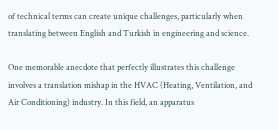of technical terms can create unique challenges, particularly when translating between English and Turkish in engineering and science.

One memorable anecdote that perfectly illustrates this challenge involves a translation mishap in the HVAC (Heating, Ventilation, and Air Conditioning) industry. In this field, an apparatus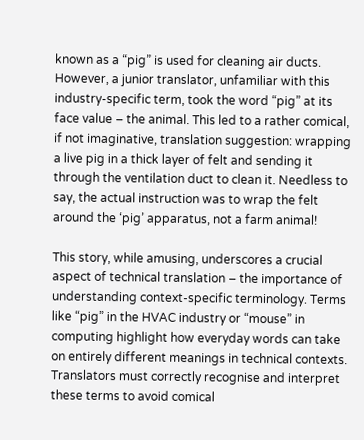known as a “pig” is used for cleaning air ducts. However, a junior translator, unfamiliar with this industry-specific term, took the word “pig” at its face value – the animal. This led to a rather comical, if not imaginative, translation suggestion: wrapping a live pig in a thick layer of felt and sending it through the ventilation duct to clean it. Needless to say, the actual instruction was to wrap the felt around the ‘pig’ apparatus, not a farm animal!

This story, while amusing, underscores a crucial aspect of technical translation – the importance of understanding context-specific terminology. Terms like “pig” in the HVAC industry or “mouse” in computing highlight how everyday words can take on entirely different meanings in technical contexts. Translators must correctly recognise and interpret these terms to avoid comical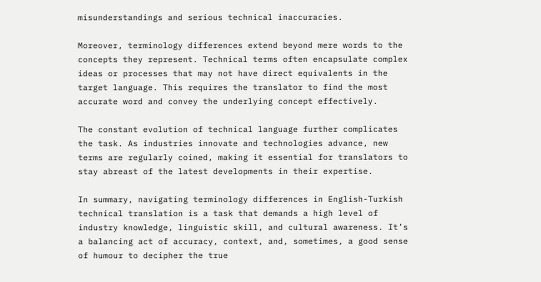misunderstandings and serious technical inaccuracies.

Moreover, terminology differences extend beyond mere words to the concepts they represent. Technical terms often encapsulate complex ideas or processes that may not have direct equivalents in the target language. This requires the translator to find the most accurate word and convey the underlying concept effectively.

The constant evolution of technical language further complicates the task. As industries innovate and technologies advance, new terms are regularly coined, making it essential for translators to stay abreast of the latest developments in their expertise.

In summary, navigating terminology differences in English-Turkish technical translation is a task that demands a high level of industry knowledge, linguistic skill, and cultural awareness. It’s a balancing act of accuracy, context, and, sometimes, a good sense of humour to decipher the true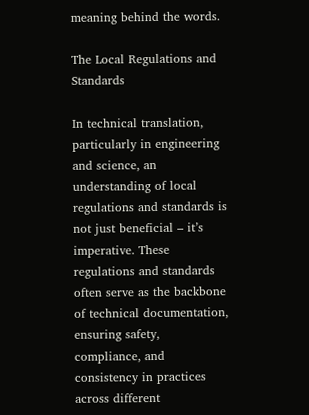meaning behind the words.

The Local Regulations and Standards

In technical translation, particularly in engineering and science, an understanding of local regulations and standards is not just beneficial – it’s imperative. These regulations and standards often serve as the backbone of technical documentation, ensuring safety, compliance, and consistency in practices across different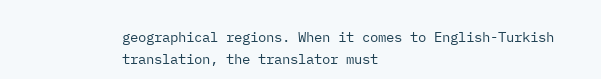geographical regions. When it comes to English-Turkish translation, the translator must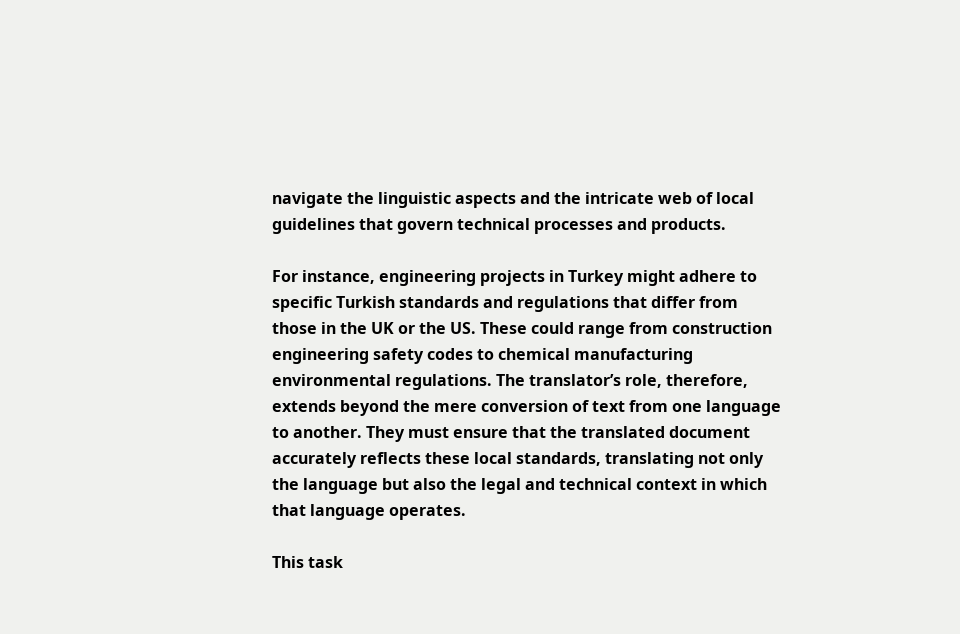navigate the linguistic aspects and the intricate web of local guidelines that govern technical processes and products.

For instance, engineering projects in Turkey might adhere to specific Turkish standards and regulations that differ from those in the UK or the US. These could range from construction engineering safety codes to chemical manufacturing environmental regulations. The translator’s role, therefore, extends beyond the mere conversion of text from one language to another. They must ensure that the translated document accurately reflects these local standards, translating not only the language but also the legal and technical context in which that language operates.

This task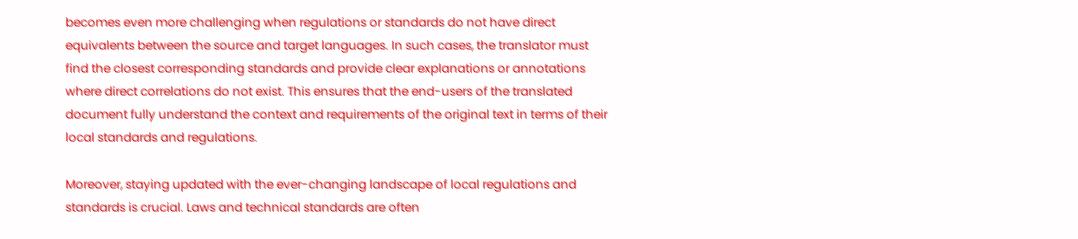becomes even more challenging when regulations or standards do not have direct equivalents between the source and target languages. In such cases, the translator must find the closest corresponding standards and provide clear explanations or annotations where direct correlations do not exist. This ensures that the end-users of the translated document fully understand the context and requirements of the original text in terms of their local standards and regulations.

Moreover, staying updated with the ever-changing landscape of local regulations and standards is crucial. Laws and technical standards are often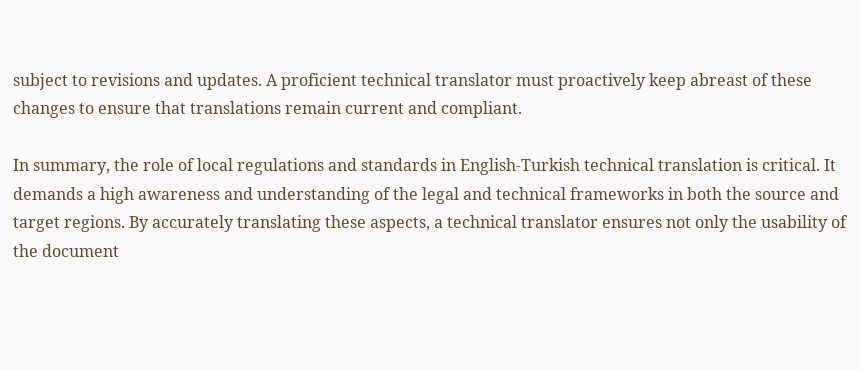subject to revisions and updates. A proficient technical translator must proactively keep abreast of these changes to ensure that translations remain current and compliant.

In summary, the role of local regulations and standards in English-Turkish technical translation is critical. It demands a high awareness and understanding of the legal and technical frameworks in both the source and target regions. By accurately translating these aspects, a technical translator ensures not only the usability of the document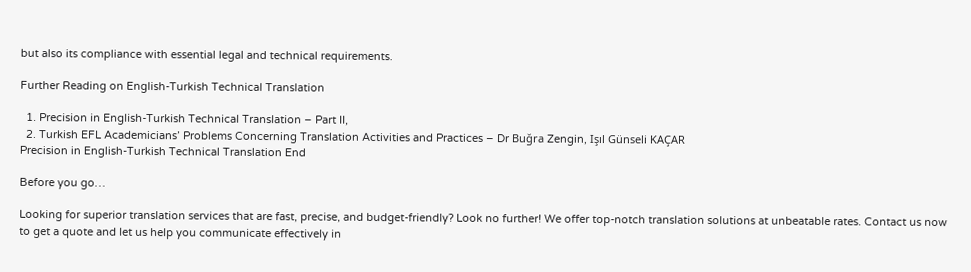but also its compliance with essential legal and technical requirements.

Further Reading on English-Turkish Technical Translation

  1. Precision in English-Turkish Technical Translation – Part II,
  2. Turkish EFL Academicians’ Problems Concerning Translation Activities and Practices – Dr Buğra Zengin, Işıl Günseli KAÇAR
Precision in English-Turkish Technical Translation End

Before you go…

Looking for superior translation services that are fast, precise, and budget-friendly? Look no further! We offer top-notch translation solutions at unbeatable rates. Contact us now to get a quote and let us help you communicate effectively in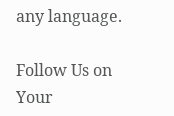any language.

Follow Us on Your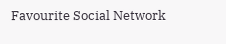Favourite Social Network